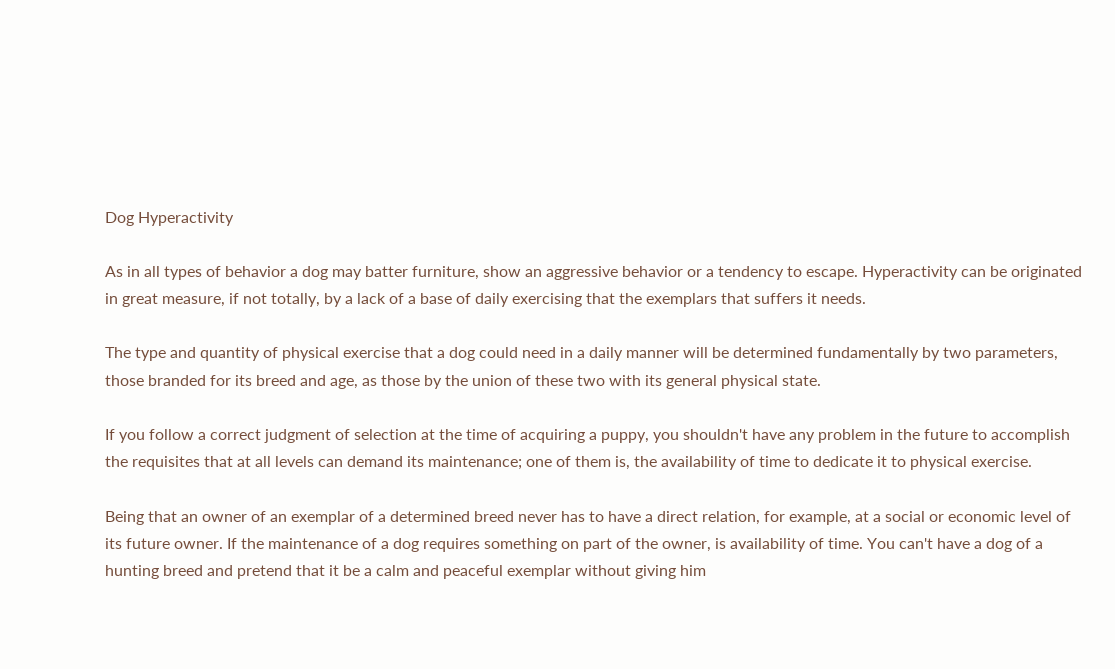Dog Hyperactivity

As in all types of behavior a dog may batter furniture, show an aggressive behavior or a tendency to escape. Hyperactivity can be originated in great measure, if not totally, by a lack of a base of daily exercising that the exemplars that suffers it needs.

The type and quantity of physical exercise that a dog could need in a daily manner will be determined fundamentally by two parameters, those branded for its breed and age, as those by the union of these two with its general physical state.

If you follow a correct judgment of selection at the time of acquiring a puppy, you shouldn't have any problem in the future to accomplish the requisites that at all levels can demand its maintenance; one of them is, the availability of time to dedicate it to physical exercise.

Being that an owner of an exemplar of a determined breed never has to have a direct relation, for example, at a social or economic level of its future owner. If the maintenance of a dog requires something on part of the owner, is availability of time. You can't have a dog of a hunting breed and pretend that it be a calm and peaceful exemplar without giving him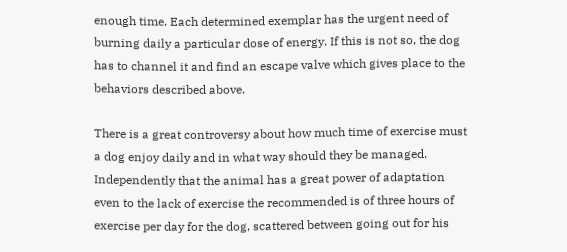enough time. Each determined exemplar has the urgent need of burning daily a particular dose of energy. If this is not so, the dog has to channel it and find an escape valve which gives place to the behaviors described above.

There is a great controversy about how much time of exercise must a dog enjoy daily and in what way should they be managed. Independently that the animal has a great power of adaptation even to the lack of exercise the recommended is of three hours of exercise per day for the dog, scattered between going out for his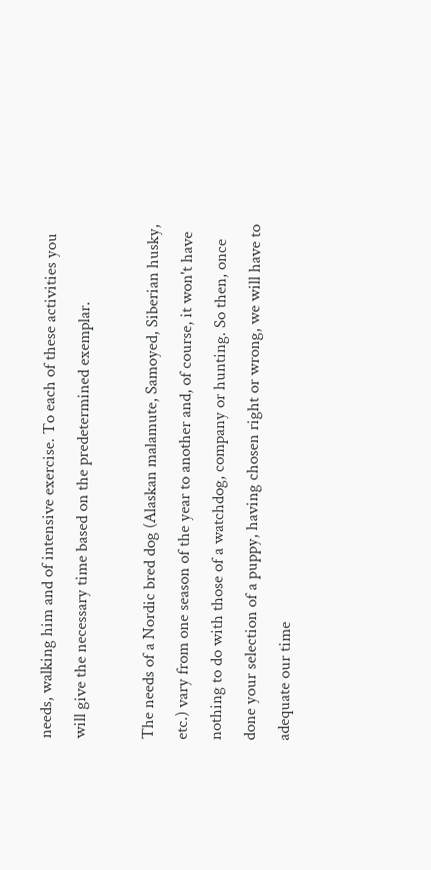needs, walking him and of intensive exercise. To each of these activities you will give the necessary time based on the predetermined exemplar.

The needs of a Nordic bred dog (Alaskan malamute, Samoyed, Siberian husky, etc.) vary from one season of the year to another and, of course, it won't have nothing to do with those of a watchdog, company or hunting. So then, once done your selection of a puppy, having chosen right or wrong, we will have to adequate our time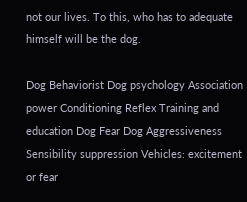not our lives. To this, who has to adequate himself will be the dog.

Dog Behaviorist Dog psychology Association power Conditioning Reflex Training and education Dog Fear Dog Aggressiveness Sensibility suppression Vehicles: excitement or fear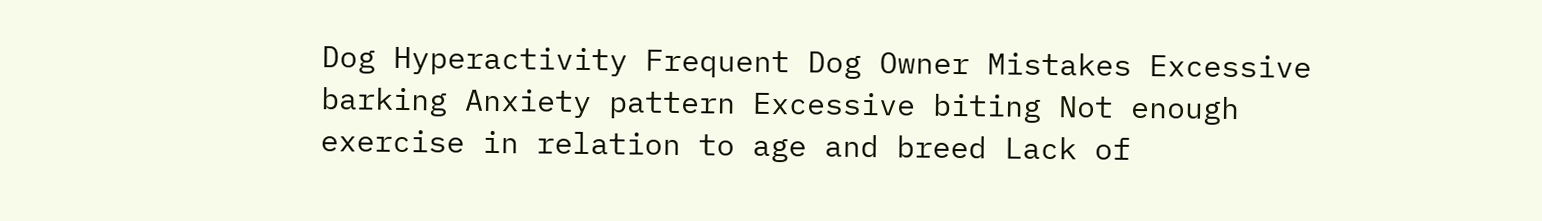Dog Hyperactivity Frequent Dog Owner Mistakes Excessive barking Anxiety pattern Excessive biting Not enough exercise in relation to age and breed Lack of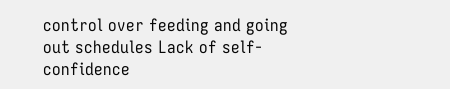control over feeding and going out schedules Lack of self-confidence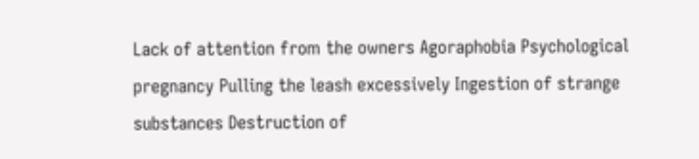Lack of attention from the owners Agoraphobia Psychological pregnancy Pulling the leash excessively Ingestion of strange substances Destruction of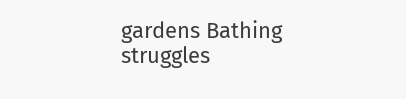gardens Bathing struggles